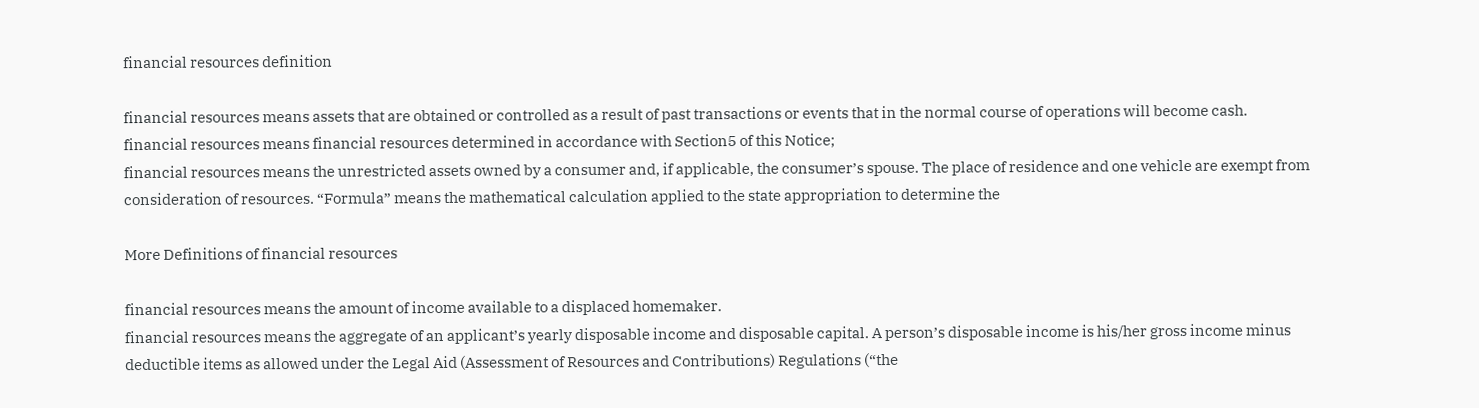financial resources definition

financial resources means assets that are obtained or controlled as a result of past transactions or events that in the normal course of operations will become cash.
financial resources means financial resources determined in accordance with Section5 of this Notice;
financial resources means the unrestricted assets owned by a consumer and, if applicable, the consumer’s spouse. The place of residence and one vehicle are exempt from consideration of resources. “Formula” means the mathematical calculation applied to the state appropriation to determine the

More Definitions of financial resources

financial resources means the amount of income available to a displaced homemaker.
financial resources means the aggregate of an applicant’s yearly disposable income and disposable capital. A person’s disposable income is his/her gross income minus deductible items as allowed under the Legal Aid (Assessment of Resources and Contributions) Regulations (“the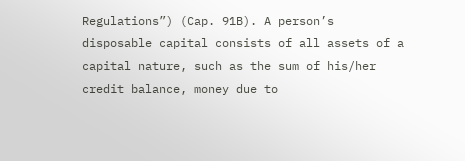Regulations”) (Cap. 91B). A person’s disposable capital consists of all assets of a capital nature, such as the sum of his/her credit balance, money due to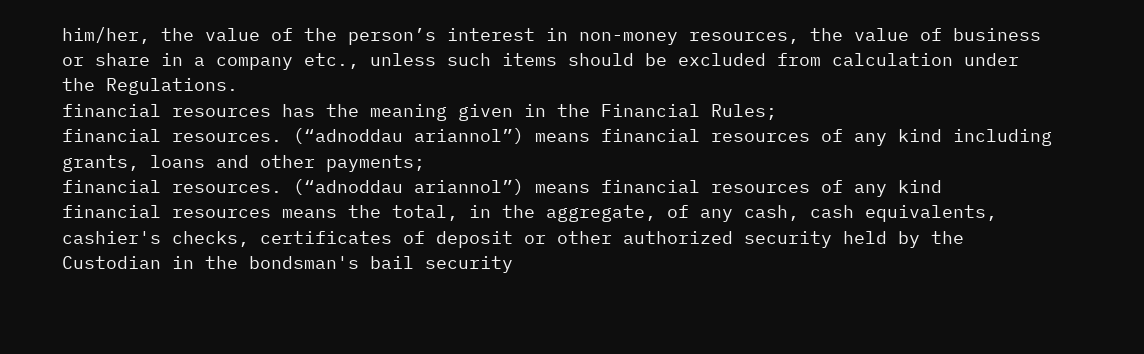him/her, the value of the person’s interest in non-money resources, the value of business or share in a company etc., unless such items should be excluded from calculation under the Regulations.
financial resources has the meaning given in the Financial Rules;
financial resources. (“adnoddau ariannol”) means financial resources of any kind including grants, loans and other payments;
financial resources. (“adnoddau ariannol”) means financial resources of any kind
financial resources means the total, in the aggregate, of any cash, cash equivalents, cashier's checks, certificates of deposit or other authorized security held by the Custodian in the bondsman's bail security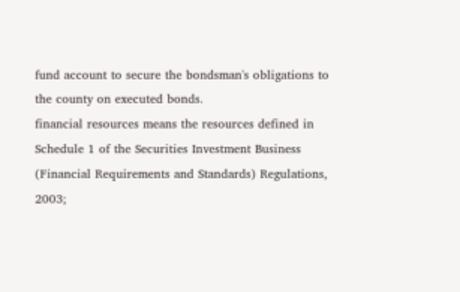fund account to secure the bondsman's obligations to the county on executed bonds.
financial resources means the resources defined in Schedule 1 of the Securities Investment Business (Financial Requirements and Standards) Regulations, 2003;